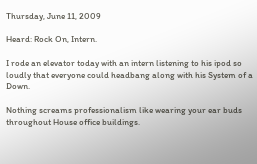Thursday, June 11, 2009

Heard: Rock On, Intern.

I rode an elevator today with an intern listening to his ipod so loudly that everyone could headbang along with his System of a Down.

Nothing screams professionalism like wearing your ear buds throughout House office buildings.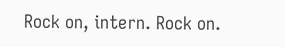Rock on, intern. Rock on.